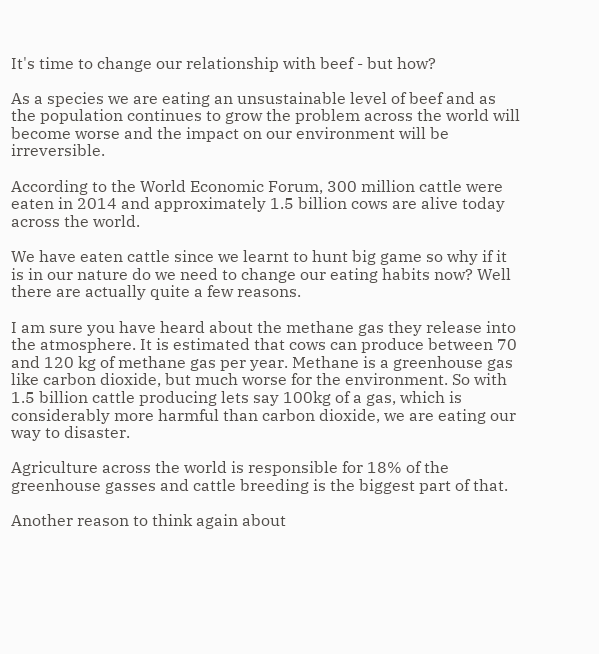It's time to change our relationship with beef - but how?

As a species we are eating an unsustainable level of beef and as the population continues to grow the problem across the world will become worse and the impact on our environment will be irreversible.

According to the World Economic Forum, 300 million cattle were eaten in 2014 and approximately 1.5 billion cows are alive today across the world.

We have eaten cattle since we learnt to hunt big game so why if it is in our nature do we need to change our eating habits now? Well there are actually quite a few reasons.

I am sure you have heard about the methane gas they release into the atmosphere. It is estimated that cows can produce between 70 and 120 kg of methane gas per year. Methane is a greenhouse gas like carbon dioxide, but much worse for the environment. So with 1.5 billion cattle producing lets say 100kg of a gas, which is considerably more harmful than carbon dioxide, we are eating our way to disaster.

Agriculture across the world is responsible for 18% of the greenhouse gasses and cattle breeding is the biggest part of that.

Another reason to think again about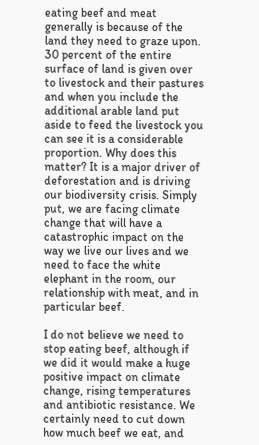eating beef and meat generally is because of the land they need to graze upon. 30 percent of the entire surface of land is given over to livestock and their pastures and when you include the additional arable land put aside to feed the livestock you can see it is a considerable proportion. Why does this matter? It is a major driver of deforestation and is driving our biodiversity crisis. Simply put, we are facing climate change that will have a catastrophic impact on the way we live our lives and we need to face the white elephant in the room, our relationship with meat, and in particular beef.

I do not believe we need to stop eating beef, although if we did it would make a huge positive impact on climate change, rising temperatures and antibiotic resistance. We certainly need to cut down how much beef we eat, and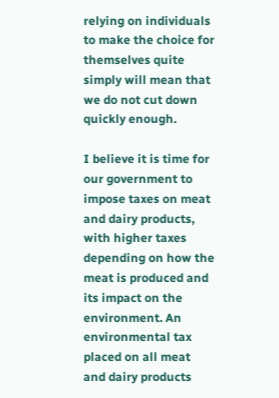relying on individuals to make the choice for themselves quite simply will mean that we do not cut down quickly enough.

I believe it is time for our government to impose taxes on meat and dairy products, with higher taxes depending on how the meat is produced and its impact on the environment. An environmental tax placed on all meat and dairy products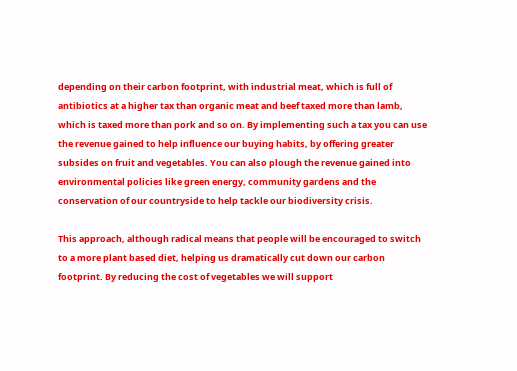depending on their carbon footprint, with industrial meat, which is full of antibiotics at a higher tax than organic meat and beef taxed more than lamb, which is taxed more than pork and so on. By implementing such a tax you can use the revenue gained to help influence our buying habits, by offering greater subsides on fruit and vegetables. You can also plough the revenue gained into environmental policies like green energy, community gardens and the conservation of our countryside to help tackle our biodiversity crisis.

This approach, although radical means that people will be encouraged to switch to a more plant based diet, helping us dramatically cut down our carbon footprint. By reducing the cost of vegetables we will support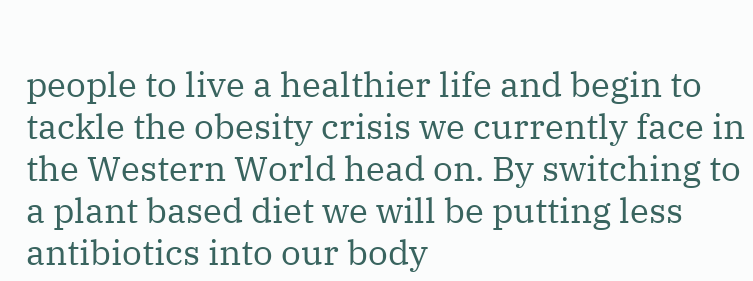people to live a healthier life and begin to tackle the obesity crisis we currently face in the Western World head on. By switching to a plant based diet we will be putting less antibiotics into our body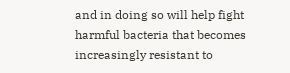and in doing so will help fight harmful bacteria that becomes increasingly resistant to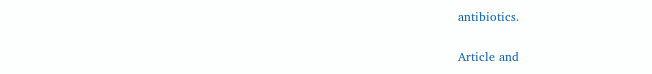antibiotics.

Article and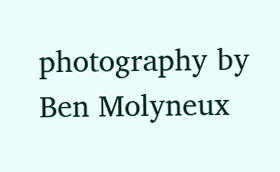photography by Ben Molyneux